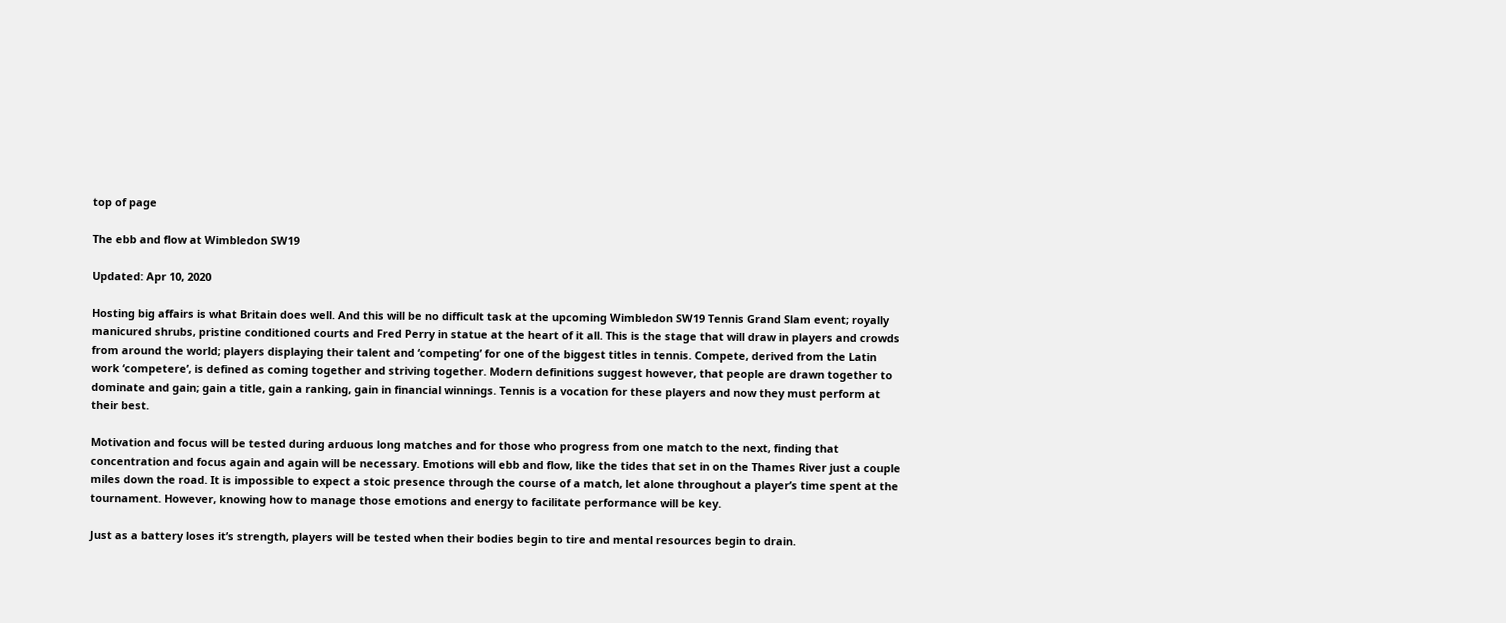top of page

The ebb and flow at Wimbledon SW19

Updated: Apr 10, 2020

Hosting big affairs is what Britain does well. And this will be no difficult task at the upcoming Wimbledon SW19 Tennis Grand Slam event; royally manicured shrubs, pristine conditioned courts and Fred Perry in statue at the heart of it all. This is the stage that will draw in players and crowds from around the world; players displaying their talent and ‘competing’ for one of the biggest titles in tennis. Compete, derived from the Latin work ‘competere’, is defined as coming together and striving together. Modern definitions suggest however, that people are drawn together to dominate and gain; gain a title, gain a ranking, gain in financial winnings. Tennis is a vocation for these players and now they must perform at their best.

Motivation and focus will be tested during arduous long matches and for those who progress from one match to the next, finding that concentration and focus again and again will be necessary. Emotions will ebb and flow, like the tides that set in on the Thames River just a couple miles down the road. It is impossible to expect a stoic presence through the course of a match, let alone throughout a player’s time spent at the tournament. However, knowing how to manage those emotions and energy to facilitate performance will be key.

Just as a battery loses it’s strength, players will be tested when their bodies begin to tire and mental resources begin to drain.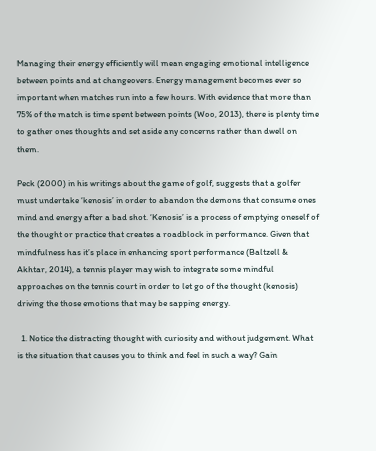Managing their energy efficiently will mean engaging emotional intelligence between points and at changeovers. Energy management becomes ever so important when matches run into a few hours. With evidence that more than 75% of the match is time spent between points (Woo, 2013), there is plenty time to gather ones thoughts and set aside any concerns rather than dwell on them.

Peck (2000) in his writings about the game of golf, suggests that a golfer must undertake ‘kenosis’ in order to abandon the demons that consume ones mind and energy after a bad shot. ‘Kenosis’ is a process of emptying oneself of the thought or practice that creates a roadblock in performance. Given that mindfulness has it’s place in enhancing sport performance (Baltzell & Akhtar, 2014), a tennis player may wish to integrate some mindful approaches on the tennis court in order to let go of the thought (kenosis) driving the those emotions that may be sapping energy.

  1. Notice the distracting thought with curiosity and without judgement. What is the situation that causes you to think and feel in such a way? Gain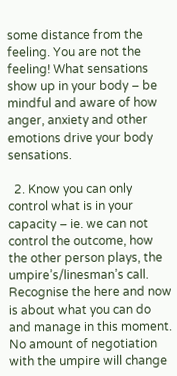some distance from the feeling. You are not the feeling! What sensations show up in your body – be mindful and aware of how anger, anxiety and other emotions drive your body sensations.

  2. Know you can only control what is in your capacity – ie. we can not control the outcome, how the other person plays, the umpire’s/linesman’s call. Recognise the here and now is about what you can do and manage in this moment. No amount of negotiation with the umpire will change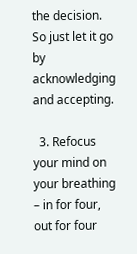the decision. So just let it go by acknowledging and accepting.

  3. Refocus your mind on your breathing – in for four, out for four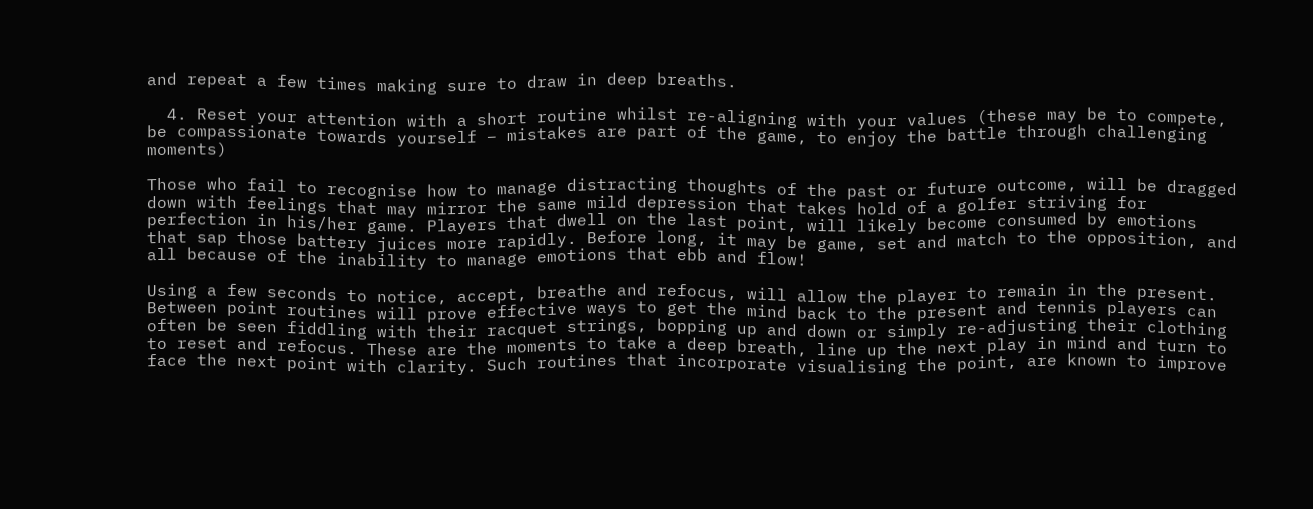and repeat a few times making sure to draw in deep breaths.

  4. Reset your attention with a short routine whilst re-aligning with your values (these may be to compete, be compassionate towards yourself – mistakes are part of the game, to enjoy the battle through challenging moments)

Those who fail to recognise how to manage distracting thoughts of the past or future outcome, will be dragged down with feelings that may mirror the same mild depression that takes hold of a golfer striving for perfection in his/her game. Players that dwell on the last point, will likely become consumed by emotions that sap those battery juices more rapidly. Before long, it may be game, set and match to the opposition, and all because of the inability to manage emotions that ebb and flow!

Using a few seconds to notice, accept, breathe and refocus, will allow the player to remain in the present.  Between point routines will prove effective ways to get the mind back to the present and tennis players can often be seen fiddling with their racquet strings, bopping up and down or simply re-adjusting their clothing to reset and refocus. These are the moments to take a deep breath, line up the next play in mind and turn to face the next point with clarity. Such routines that incorporate visualising the point, are known to improve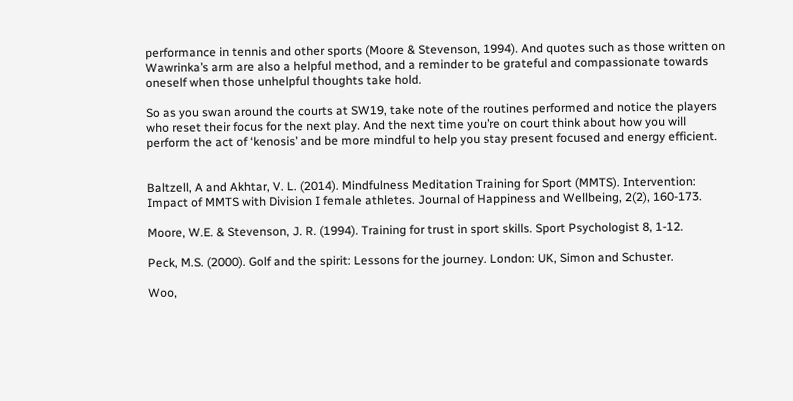performance in tennis and other sports (Moore & Stevenson, 1994). And quotes such as those written on Wawrinka’s arm are also a helpful method, and a reminder to be grateful and compassionate towards oneself when those unhelpful thoughts take hold.

So as you swan around the courts at SW19, take note of the routines performed and notice the players who reset their focus for the next play. And the next time you’re on court think about how you will perform the act of ‘kenosis’ and be more mindful to help you stay present focused and energy efficient.


Baltzell, A and Akhtar, V. L. (2014). Mindfulness Meditation Training for Sport (MMTS). Intervention: Impact of MMTS with Division I female athletes. Journal of Happiness and Wellbeing, 2(2), 160-173.

Moore, W.E. & Stevenson, J. R. (1994). Training for trust in sport skills. Sport Psychologist 8, 1-12.

Peck, M.S. (2000). Golf and the spirit: Lessons for the journey. London: UK, Simon and Schuster.

Woo,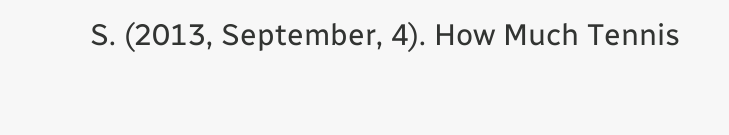S. (2013, September, 4). How Much Tennis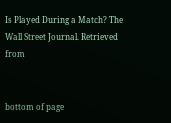Is Played During a Match? The Wall Street Journal. Retrieved from


bottom of page